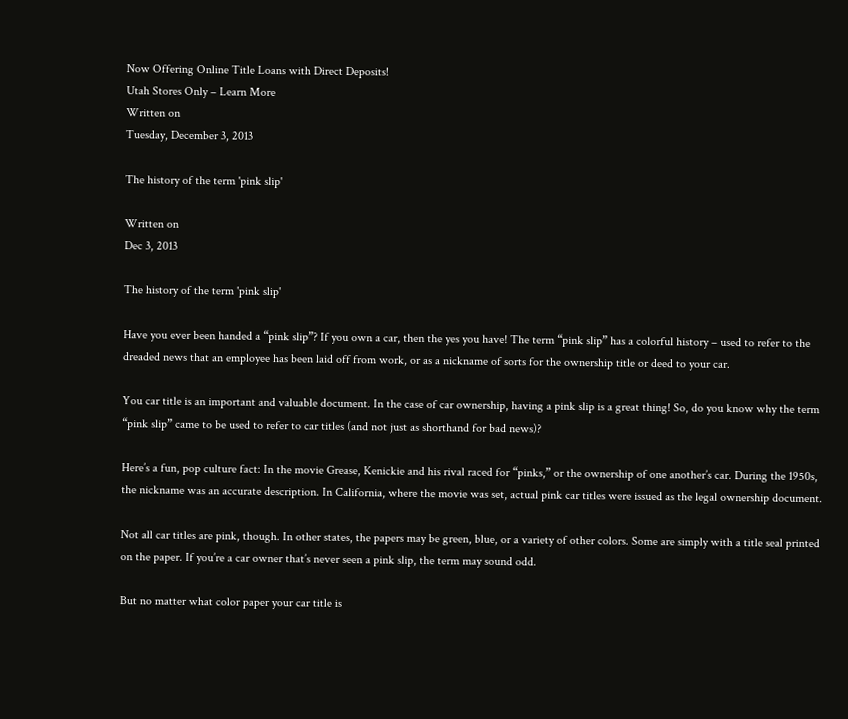Now Offering Online Title Loans with Direct Deposits!
Utah Stores Only – Learn More
Written on
Tuesday, December 3, 2013

The history of the term 'pink slip'

Written on
Dec 3, 2013

The history of the term 'pink slip'

Have you ever been handed a “pink slip”? If you own a car, then the yes you have! The term “pink slip” has a colorful history – used to refer to the dreaded news that an employee has been laid off from work, or as a nickname of sorts for the ownership title or deed to your car.

You car title is an important and valuable document. In the case of car ownership, having a pink slip is a great thing! So, do you know why the term “pink slip” came to be used to refer to car titles (and not just as shorthand for bad news)?

Here’s a fun, pop culture fact: In the movie Grease, Kenickie and his rival raced for “pinks,” or the ownership of one another’s car. During the 1950s, the nickname was an accurate description. In California, where the movie was set, actual pink car titles were issued as the legal ownership document.

Not all car titles are pink, though. In other states, the papers may be green, blue, or a variety of other colors. Some are simply with a title seal printed on the paper. If you’re a car owner that’s never seen a pink slip, the term may sound odd.

But no matter what color paper your car title is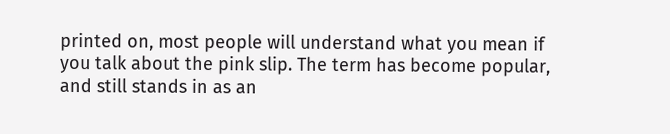printed on, most people will understand what you mean if you talk about the pink slip. The term has become popular, and still stands in as an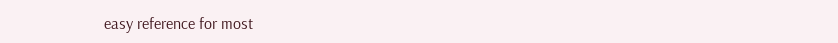easy reference for most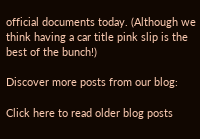official documents today. (Although we think having a car title pink slip is the best of the bunch!)

Discover more posts from our blog:

Click here to read older blog posts